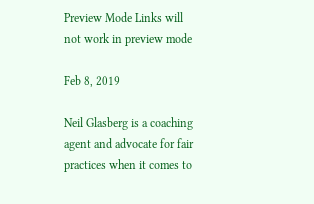Preview Mode Links will not work in preview mode

Feb 8, 2019

Neil Glasberg is a coaching agent and advocate for fair practices when it comes to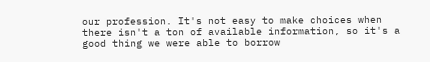our profession. It's not easy to make choices when there isn't a ton of available information, so it's a good thing we were able to borrow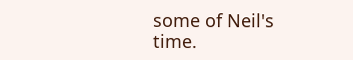some of Neil's time.